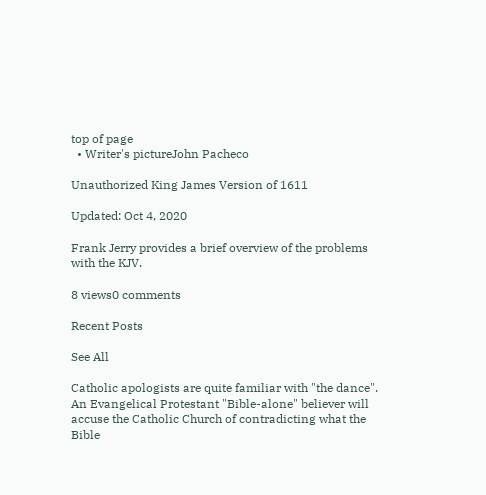top of page
  • Writer's pictureJohn Pacheco

Unauthorized King James Version of 1611

Updated: Oct 4, 2020

Frank Jerry provides a brief overview of the problems with the KJV.

8 views0 comments

Recent Posts

See All

Catholic apologists are quite familiar with "the dance".  An Evangelical Protestant "Bible-alone" believer will accuse the Catholic Church of contradicting what the Bible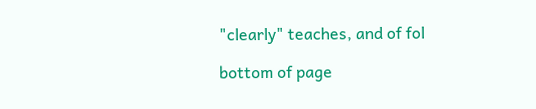"clearly" teaches, and of fol

bottom of page